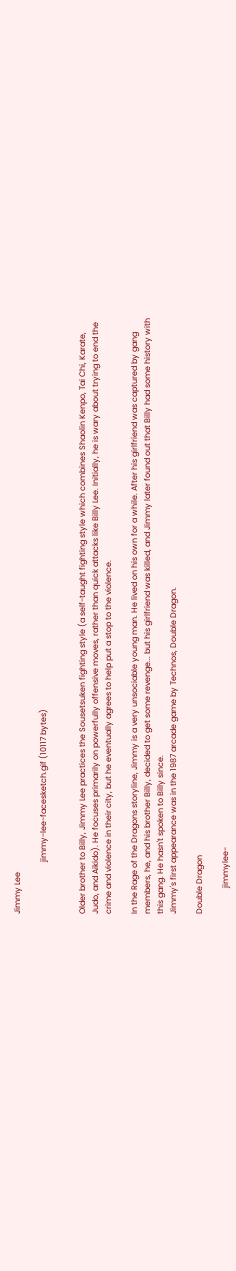Jimmy Lee

                          jimmy-lee-facesketch.gif (10117 bytes)


Older brother to Billy, Jimmy Lee practices the Sousetsuken fighting style (a self-taught fighting style which combines Shaolin Kenpo, Tai Chi, Karate, Judo, and Aikido). He focuses primarily on powerfully offensive moves, rather than quick attacks like Billy Lee. Initially, he is wary about trying to end the crime and violence in their city, but he eventually agrees to help put a stop to the violence.

In the Rage of the Dragons storyline, Jimmy is a very unsociable young man. He lived on his own for a while. After his girlfriend was captured by gang members, he, and his brother Billy, decided to get some revenge... but his girlfriend was killed, and Jimmy later found out that Billy had some history with this gang. He hasn't spoken to Billy since.
Jimmy's first appearance was in the 1987 arcade game by Technos, Double Dragon.

Double Dragon

             jimmylee-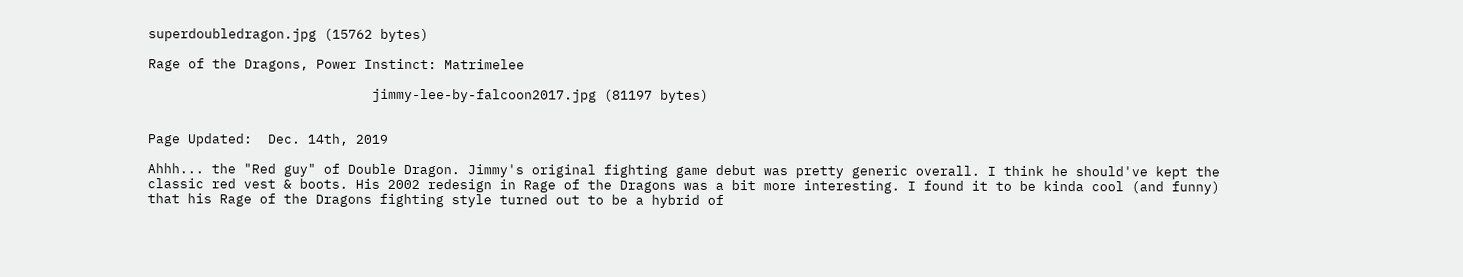superdoubledragon.jpg (15762 bytes)

Rage of the Dragons, Power Instinct: Matrimelee

                            jimmy-lee-by-falcoon2017.jpg (81197 bytes)


Page Updated:  Dec. 14th, 2019

Ahhh... the "Red guy" of Double Dragon. Jimmy's original fighting game debut was pretty generic overall. I think he should've kept the classic red vest & boots. His 2002 redesign in Rage of the Dragons was a bit more interesting. I found it to be kinda cool (and funny) that his Rage of the Dragons fighting style turned out to be a hybrid of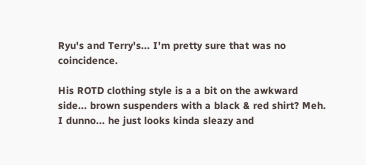Ryu's and Terry's... I'm pretty sure that was no coincidence.

His ROTD clothing style is a a bit on the awkward side... brown suspenders with a black & red shirt? Meh. I dunno... he just looks kinda sleazy and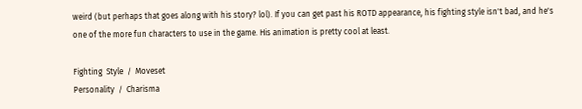weird (but perhaps that goes along with his story? lol). If you can get past his ROTD appearance, his fighting style isn't bad, and he's one of the more fun characters to use in the game. His animation is pretty cool at least.

Fighting  Style  /  Moveset
Personality  /  Charisma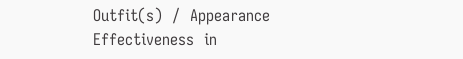Outfit(s)  /  Appearance
Effectiveness  in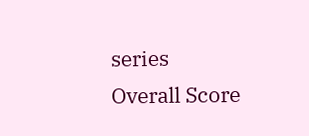series
Overall Score